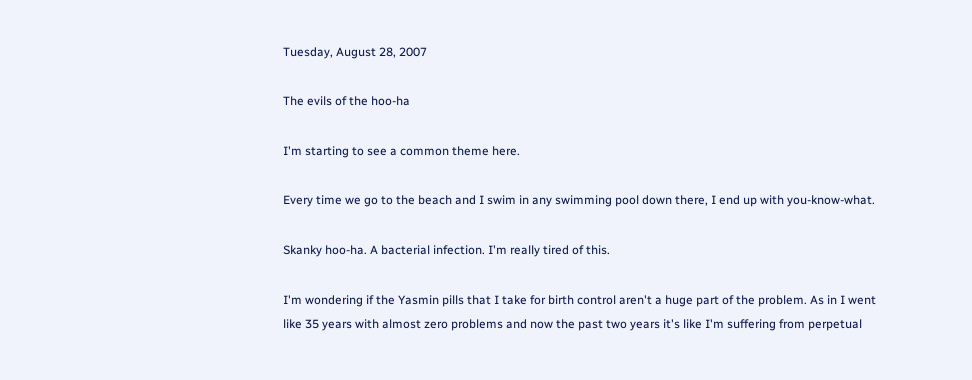Tuesday, August 28, 2007

The evils of the hoo-ha

I'm starting to see a common theme here.

Every time we go to the beach and I swim in any swimming pool down there, I end up with you-know-what.

Skanky hoo-ha. A bacterial infection. I'm really tired of this.

I'm wondering if the Yasmin pills that I take for birth control aren't a huge part of the problem. As in I went like 35 years with almost zero problems and now the past two years it's like I'm suffering from perpetual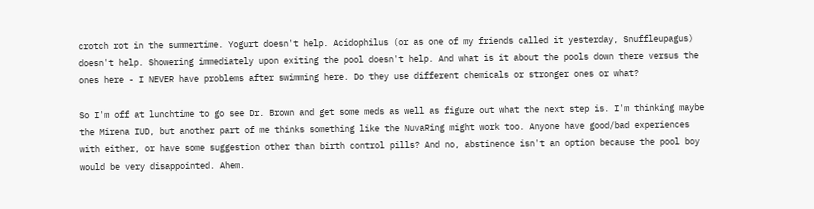crotch rot in the summertime. Yogurt doesn't help. Acidophilus (or as one of my friends called it yesterday, Snuffleupagus) doesn't help. Showering immediately upon exiting the pool doesn't help. And what is it about the pools down there versus the ones here - I NEVER have problems after swimming here. Do they use different chemicals or stronger ones or what?

So I'm off at lunchtime to go see Dr. Brown and get some meds as well as figure out what the next step is. I'm thinking maybe the Mirena IUD, but another part of me thinks something like the NuvaRing might work too. Anyone have good/bad experiences with either, or have some suggestion other than birth control pills? And no, abstinence isn't an option because the pool boy would be very disappointed. Ahem.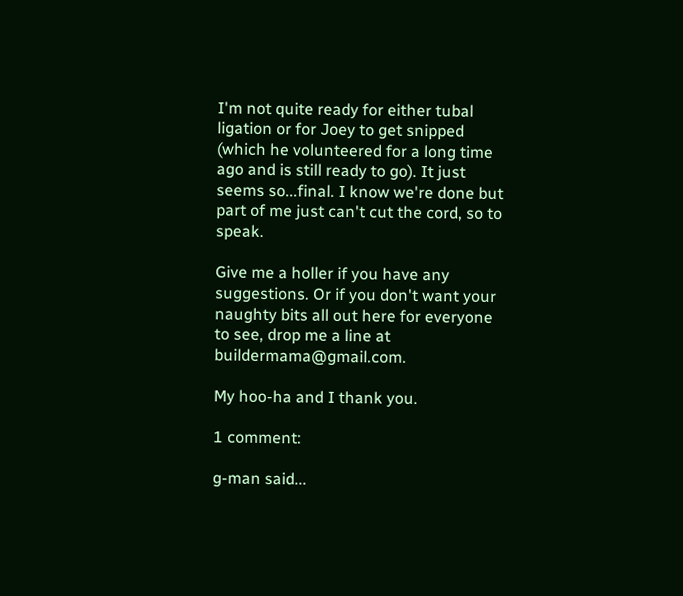I'm not quite ready for either tubal ligation or for Joey to get snipped (which he volunteered for a long time ago and is still ready to go). It just seems so...final. I know we're done but part of me just can't cut the cord, so to speak.

Give me a holler if you have any suggestions. Or if you don't want your naughty bits all out here for everyone to see, drop me a line at buildermama@gmail.com.

My hoo-ha and I thank you.

1 comment:

g-man said...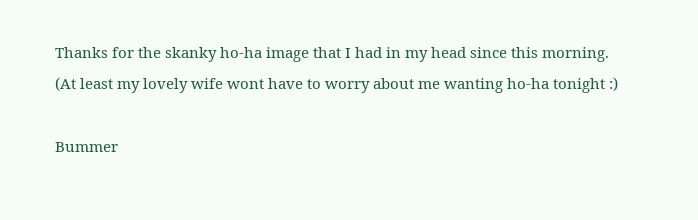Thanks for the skanky ho-ha image that I had in my head since this morning. (At least my lovely wife wont have to worry about me wanting ho-ha tonight :)

Bummer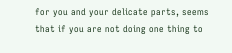for you and your delicate parts, seems that if you are not doing one thing to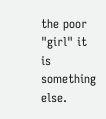the poor "girl" it is something else.